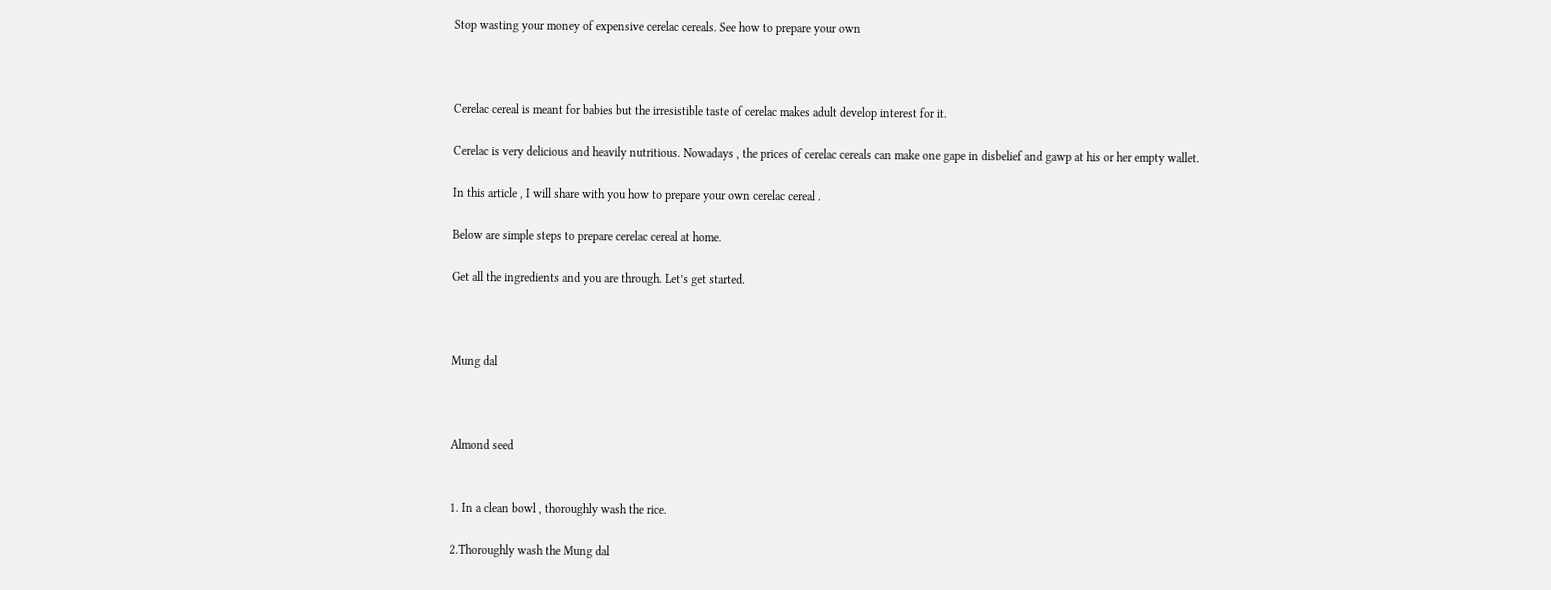Stop wasting your money of expensive cerelac cereals. See how to prepare your own



Cerelac cereal is meant for babies but the irresistible taste of cerelac makes adult develop interest for it.

Cerelac is very delicious and heavily nutritious. Nowadays , the prices of cerelac cereals can make one gape in disbelief and gawp at his or her empty wallet.

In this article , I will share with you how to prepare your own cerelac cereal .

Below are simple steps to prepare cerelac cereal at home.

Get all the ingredients and you are through. Let’s get started.



Mung dal



Almond seed


1. In a clean bowl , thoroughly wash the rice.

2.Thoroughly wash the Mung dal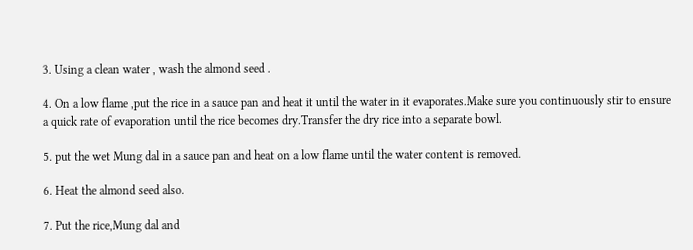3. Using a clean water , wash the almond seed .

4. On a low flame ,put the rice in a sauce pan and heat it until the water in it evaporates.Make sure you continuously stir to ensure a quick rate of evaporation until the rice becomes dry.Transfer the dry rice into a separate bowl.

5. put the wet Mung dal in a sauce pan and heat on a low flame until the water content is removed.

6. Heat the almond seed also.

7. Put the rice,Mung dal and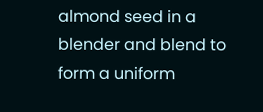almond seed in a blender and blend to form a uniform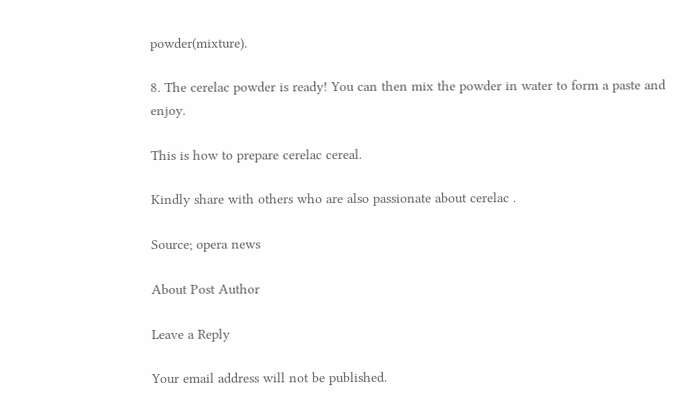powder(mixture).

8. The cerelac powder is ready! You can then mix the powder in water to form a paste and enjoy.

This is how to prepare cerelac cereal.

Kindly share with others who are also passionate about cerelac .

Source; opera news

About Post Author

Leave a Reply

Your email address will not be published.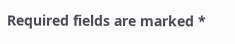Required fields are marked *